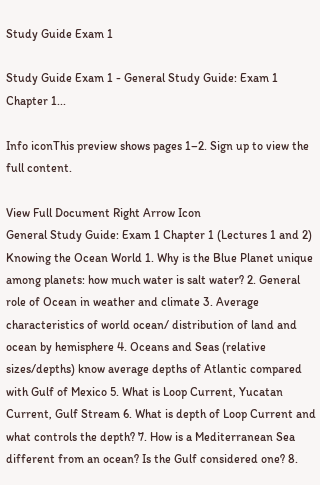Study Guide Exam 1

Study Guide Exam 1 - General Study Guide: Exam 1 Chapter 1...

Info iconThis preview shows pages 1–2. Sign up to view the full content.

View Full Document Right Arrow Icon
General Study Guide: Exam 1 Chapter 1 (Lectures 1 and 2) Knowing the Ocean World 1. Why is the Blue Planet unique among planets: how much water is salt water? 2. General role of Ocean in weather and climate 3. Average characteristics of world ocean/ distribution of land and ocean by hemisphere 4. Oceans and Seas (relative sizes/depths) know average depths of Atlantic compared with Gulf of Mexico 5. What is Loop Current, Yucatan Current, Gulf Stream 6. What is depth of Loop Current and what controls the depth? 7. How is a Mediterranean Sea different from an ocean? Is the Gulf considered one? 8.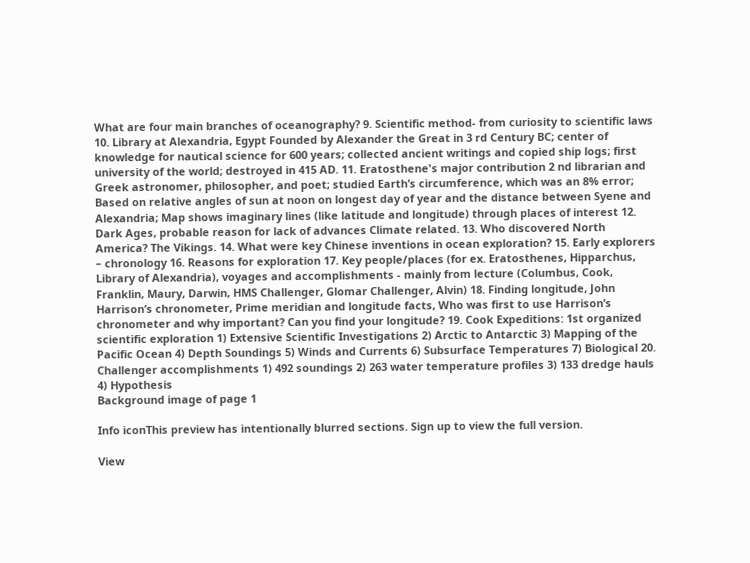What are four main branches of oceanography? 9. Scientific method- from curiosity to scientific laws 10. Library at Alexandria, Egypt Founded by Alexander the Great in 3 rd Century BC; center of knowledge for nautical science for 600 years; collected ancient writings and copied ship logs; first university of the world; destroyed in 415 AD. 11. Eratosthene's major contribution 2 nd librarian and Greek astronomer, philosopher, and poet; studied Earth’s circumference, which was an 8% error; Based on relative angles of sun at noon on longest day of year and the distance between Syene and Alexandria; Map shows imaginary lines (like latitude and longitude) through places of interest 12. Dark Ages, probable reason for lack of advances Climate related. 13. Who discovered North America? The Vikings. 14. What were key Chinese inventions in ocean exploration? 15. Early explorers – chronology 16. Reasons for exploration 17. Key people/places (for ex. Eratosthenes, Hipparchus, Library of Alexandria), voyages and accomplishments - mainly from lecture (Columbus, Cook, Franklin, Maury, Darwin, HMS Challenger, Glomar Challenger, Alvin) 18. Finding longitude, John Harrison’s chronometer, Prime meridian and longitude facts, Who was first to use Harrison’s chronometer and why important? Can you find your longitude? 19. Cook Expeditions: 1st organized scientific exploration 1) Extensive Scientific Investigations 2) Arctic to Antarctic 3) Mapping of the Pacific Ocean 4) Depth Soundings 5) Winds and Currents 6) Subsurface Temperatures 7) Biological 20. Challenger accomplishments 1) 492 soundings 2) 263 water temperature profiles 3) 133 dredge hauls 4) Hypothesis
Background image of page 1

Info iconThis preview has intentionally blurred sections. Sign up to view the full version.

View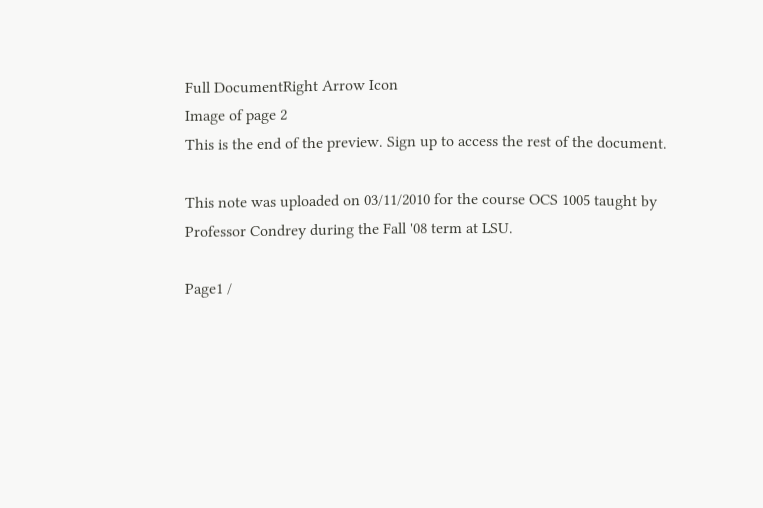Full DocumentRight Arrow Icon
Image of page 2
This is the end of the preview. Sign up to access the rest of the document.

This note was uploaded on 03/11/2010 for the course OCS 1005 taught by Professor Condrey during the Fall '08 term at LSU.

Page1 /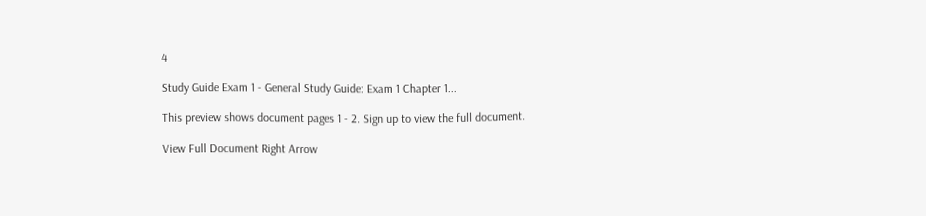4

Study Guide Exam 1 - General Study Guide: Exam 1 Chapter 1...

This preview shows document pages 1 - 2. Sign up to view the full document.

View Full Document Right Arrow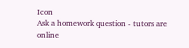Icon
Ask a homework question - tutors are online